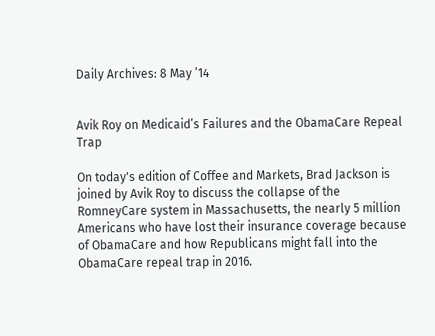Daily Archives: 8 May ’14


Avik Roy on Medicaid’s Failures and the ObamaCare Repeal Trap

On today's edition of Coffee and Markets, Brad Jackson is joined by Avik Roy to discuss the collapse of the RomneyCare system in Massachusetts, the nearly 5 million Americans who have lost their insurance coverage because of ObamaCare and how Republicans might fall into the ObamaCare repeal trap in 2016.